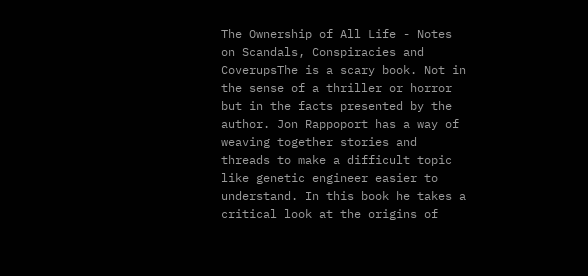The Ownership of All Life - Notes on Scandals, Conspiracies and CoverupsThe is a scary book. Not in the sense of a thriller or horror but in the facts presented by the author. Jon Rappoport has a way of weaving together stories and threads to make a difficult topic like genetic engineer easier to understand. In this book he takes a critical look at the origins of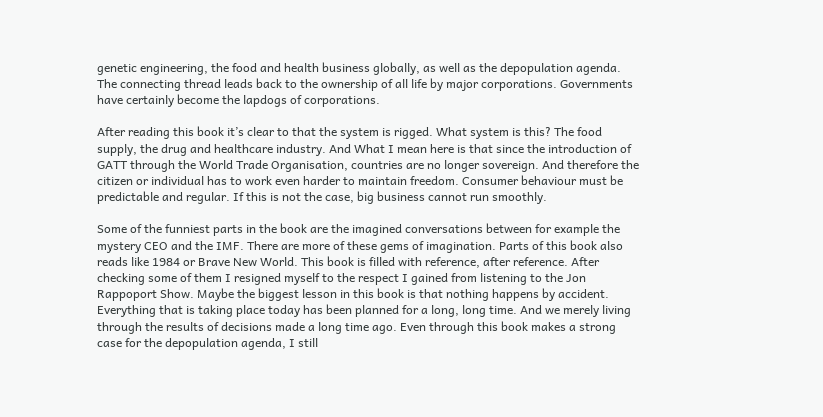genetic engineering, the food and health business globally, as well as the depopulation agenda. The connecting thread leads back to the ownership of all life by major corporations. Governments have certainly become the lapdogs of corporations.

After reading this book it’s clear to that the system is rigged. What system is this? The food supply, the drug and healthcare industry. And What I mean here is that since the introduction of GATT through the World Trade Organisation, countries are no longer sovereign. And therefore the citizen or individual has to work even harder to maintain freedom. Consumer behaviour must be predictable and regular. If this is not the case, big business cannot run smoothly.

Some of the funniest parts in the book are the imagined conversations between for example the mystery CEO and the IMF. There are more of these gems of imagination. Parts of this book also reads like 1984 or Brave New World. This book is filled with reference, after reference. After checking some of them I resigned myself to the respect I gained from listening to the Jon Rappoport Show. Maybe the biggest lesson in this book is that nothing happens by accident. Everything that is taking place today has been planned for a long, long time. And we merely living through the results of decisions made a long time ago. Even through this book makes a strong case for the depopulation agenda, I still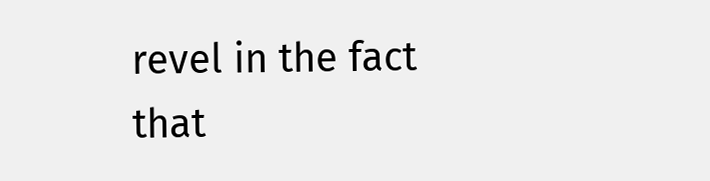revel in the fact that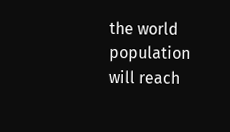the world population will reach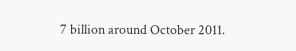7 billion around October 2011.